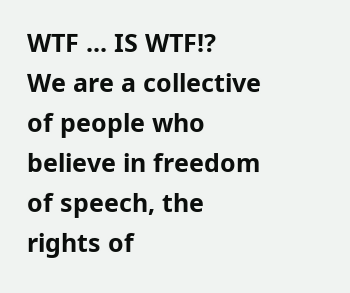WTF ... IS WTF!?
We are a collective of people who believe in freedom of speech, the rights of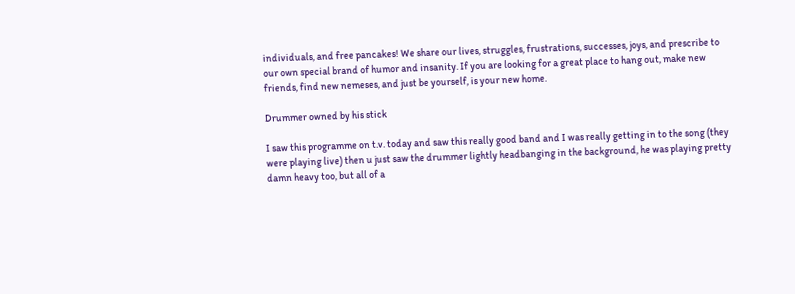individuals, and free pancakes! We share our lives, struggles, frustrations, successes, joys, and prescribe to our own special brand of humor and insanity. If you are looking for a great place to hang out, make new friends, find new nemeses, and just be yourself, is your new home.

Drummer owned by his stick

I saw this programme on t.v. today and saw this really good band and I was really getting in to the song (they were playing live) then u just saw the drummer lightly headbanging in the background, he was playing pretty damn heavy too, but all of a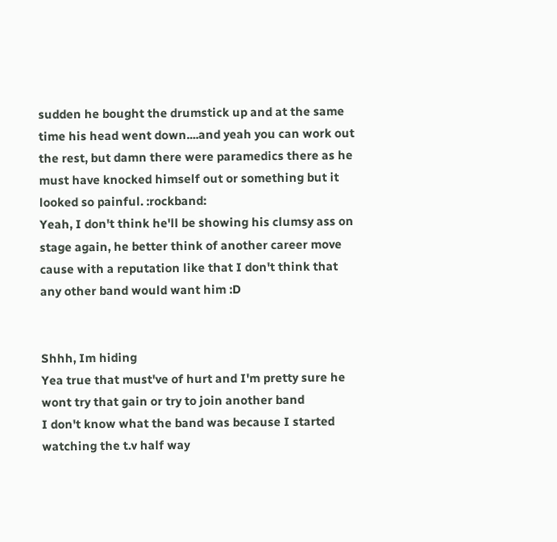sudden he bought the drumstick up and at the same time his head went down....and yeah you can work out the rest, but damn there were paramedics there as he must have knocked himself out or something but it looked so painful. :rockband:
Yeah, I don't think he'll be showing his clumsy ass on stage again, he better think of another career move cause with a reputation like that I don't think that any other band would want him :D


Shhh, Im hiding
Yea true that must've of hurt and I'm pretty sure he wont try that gain or try to join another band
I don't know what the band was because I started watching the t.v half way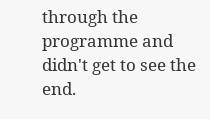through the programme and didn't get to see the end.